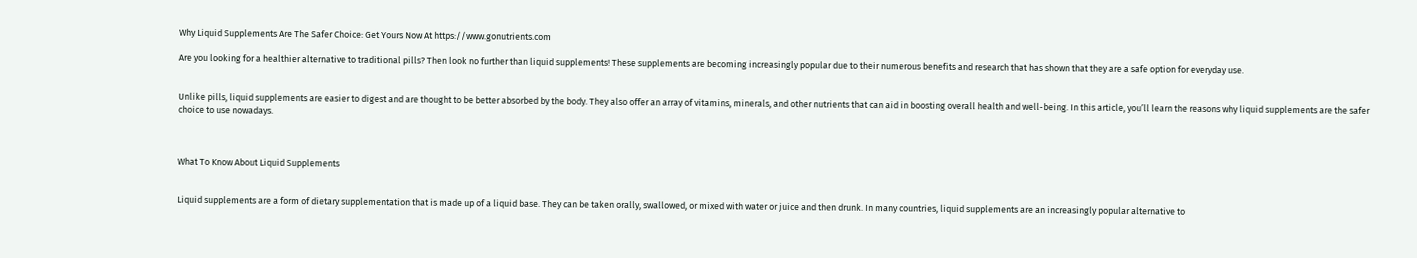Why Liquid Supplements Are The Safer Choice: Get Yours Now At https://www.gonutrients.com

Are you looking for a healthier alternative to traditional pills? Then look no further than liquid supplements! These supplements are becoming increasingly popular due to their numerous benefits and research that has shown that they are a safe option for everyday use.


Unlike pills, liquid supplements are easier to digest and are thought to be better absorbed by the body. They also offer an array of vitamins, minerals, and other nutrients that can aid in boosting overall health and well-being. In this article, you’ll learn the reasons why liquid supplements are the safer choice to use nowadays.



What To Know About Liquid Supplements


Liquid supplements are a form of dietary supplementation that is made up of a liquid base. They can be taken orally, swallowed, or mixed with water or juice and then drunk. In many countries, liquid supplements are an increasingly popular alternative to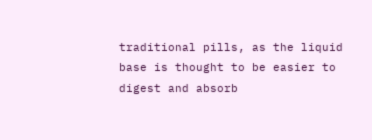traditional pills, as the liquid base is thought to be easier to digest and absorb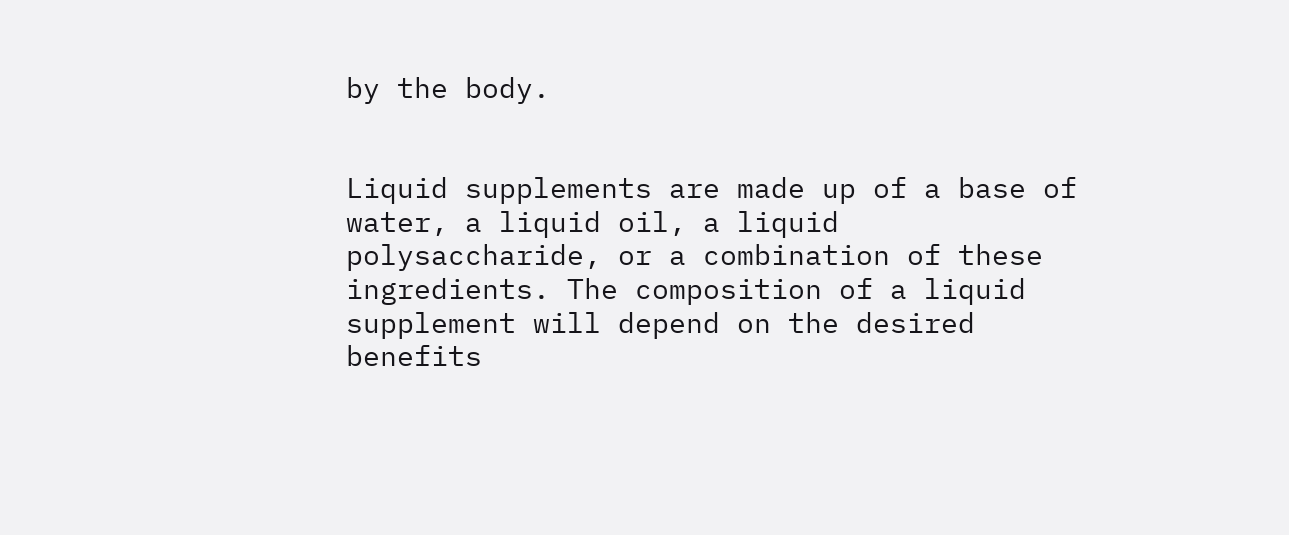by the body.


Liquid supplements are made up of a base of water, a liquid oil, a liquid polysaccharide, or a combination of these ingredients. The composition of a liquid supplement will depend on the desired benefits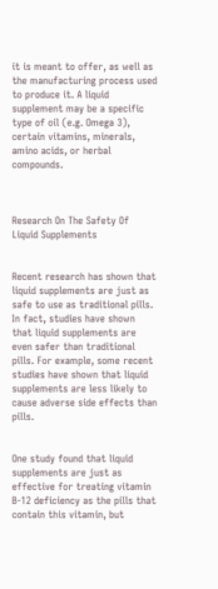it is meant to offer, as well as the manufacturing process used to produce it. A liquid supplement may be a specific type of oil (e.g. Omega 3), certain vitamins, minerals, amino acids, or herbal compounds.



Research On The Safety Of Liquid Supplements


Recent research has shown that liquid supplements are just as safe to use as traditional pills. In fact, studies have shown that liquid supplements are even safer than traditional pills. For example, some recent studies have shown that liquid supplements are less likely to cause adverse side effects than pills.


One study found that liquid supplements are just as effective for treating vitamin B-12 deficiency as the pills that contain this vitamin, but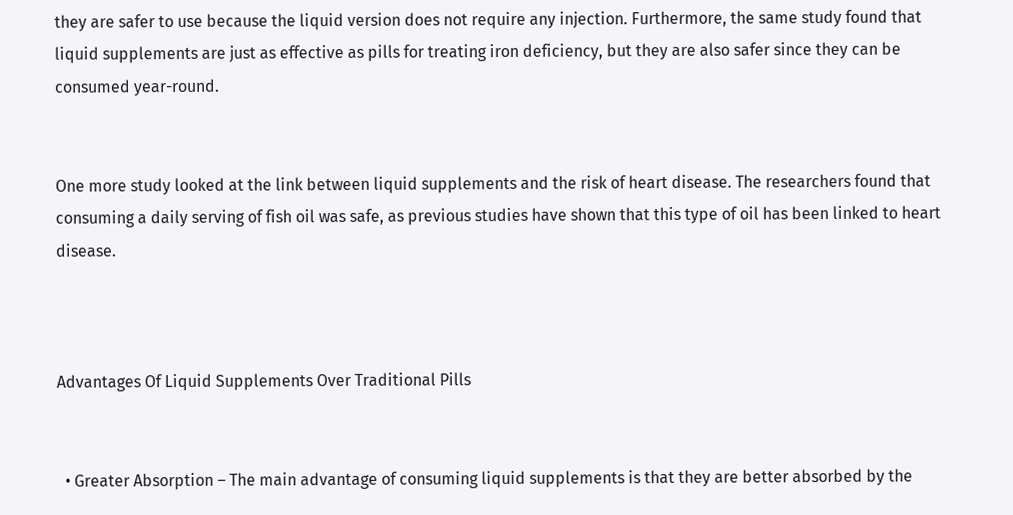they are safer to use because the liquid version does not require any injection. Furthermore, the same study found that liquid supplements are just as effective as pills for treating iron deficiency, but they are also safer since they can be consumed year-round.


One more study looked at the link between liquid supplements and the risk of heart disease. The researchers found that consuming a daily serving of fish oil was safe, as previous studies have shown that this type of oil has been linked to heart disease.



Advantages Of Liquid Supplements Over Traditional Pills


  • Greater Absorption – The main advantage of consuming liquid supplements is that they are better absorbed by the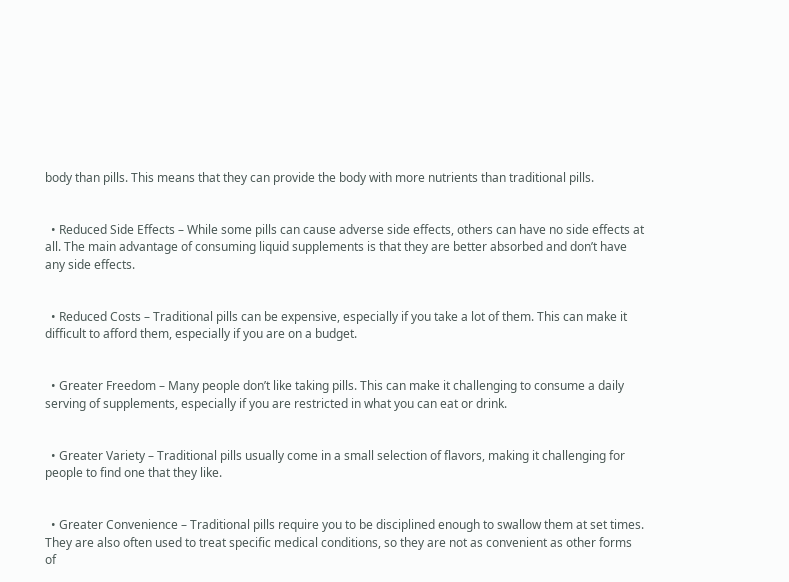body than pills. This means that they can provide the body with more nutrients than traditional pills.


  • Reduced Side Effects – While some pills can cause adverse side effects, others can have no side effects at all. The main advantage of consuming liquid supplements is that they are better absorbed and don’t have any side effects.


  • Reduced Costs – Traditional pills can be expensive, especially if you take a lot of them. This can make it difficult to afford them, especially if you are on a budget.


  • Greater Freedom – Many people don’t like taking pills. This can make it challenging to consume a daily serving of supplements, especially if you are restricted in what you can eat or drink.


  • Greater Variety – Traditional pills usually come in a small selection of flavors, making it challenging for people to find one that they like.


  • Greater Convenience – Traditional pills require you to be disciplined enough to swallow them at set times. They are also often used to treat specific medical conditions, so they are not as convenient as other forms of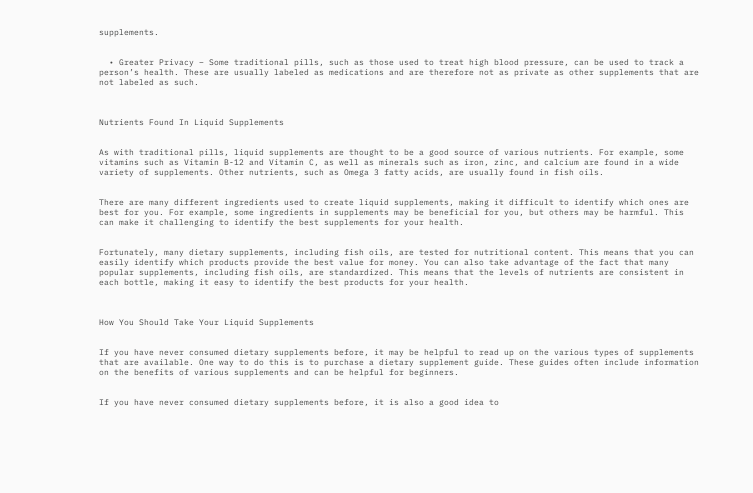supplements.


  • Greater Privacy – Some traditional pills, such as those used to treat high blood pressure, can be used to track a person’s health. These are usually labeled as medications and are therefore not as private as other supplements that are not labeled as such.



Nutrients Found In Liquid Supplements


As with traditional pills, liquid supplements are thought to be a good source of various nutrients. For example, some vitamins such as Vitamin B-12 and Vitamin C, as well as minerals such as iron, zinc, and calcium are found in a wide variety of supplements. Other nutrients, such as Omega 3 fatty acids, are usually found in fish oils.


There are many different ingredients used to create liquid supplements, making it difficult to identify which ones are best for you. For example, some ingredients in supplements may be beneficial for you, but others may be harmful. This can make it challenging to identify the best supplements for your health.


Fortunately, many dietary supplements, including fish oils, are tested for nutritional content. This means that you can easily identify which products provide the best value for money. You can also take advantage of the fact that many popular supplements, including fish oils, are standardized. This means that the levels of nutrients are consistent in each bottle, making it easy to identify the best products for your health.



How You Should Take Your Liquid Supplements


If you have never consumed dietary supplements before, it may be helpful to read up on the various types of supplements that are available. One way to do this is to purchase a dietary supplement guide. These guides often include information on the benefits of various supplements and can be helpful for beginners.


If you have never consumed dietary supplements before, it is also a good idea to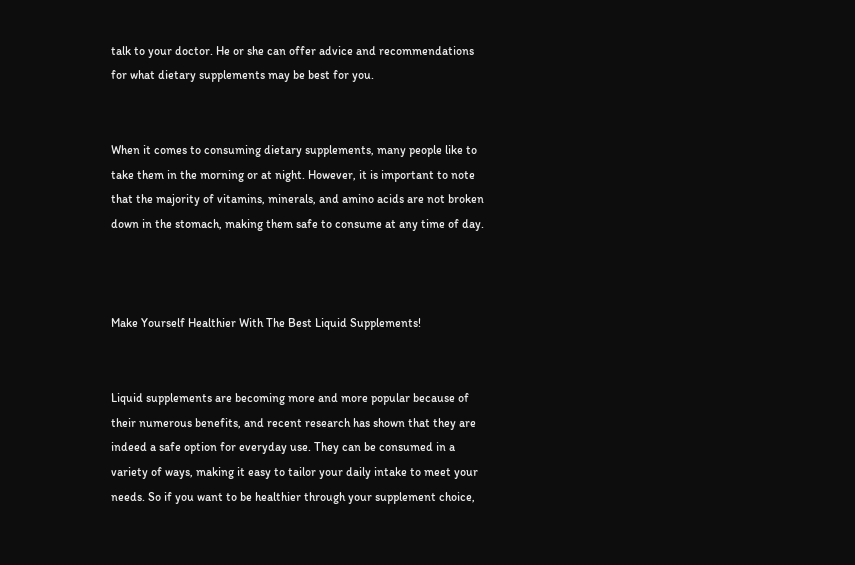talk to your doctor. He or she can offer advice and recommendations for what dietary supplements may be best for you.


When it comes to consuming dietary supplements, many people like to take them in the morning or at night. However, it is important to note that the majority of vitamins, minerals, and amino acids are not broken down in the stomach, making them safe to consume at any time of day.



Make Yourself Healthier With The Best Liquid Supplements!


Liquid supplements are becoming more and more popular because of their numerous benefits, and recent research has shown that they are indeed a safe option for everyday use. They can be consumed in a variety of ways, making it easy to tailor your daily intake to meet your needs. So if you want to be healthier through your supplement choice,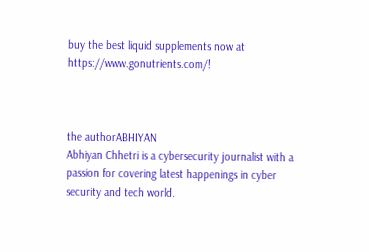buy the best liquid supplements now at https://www.gonutrients.com/!



the authorABHIYAN
Abhiyan Chhetri is a cybersecurity journalist with a passion for covering latest happenings in cyber security and tech world.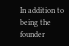In addition to being the founder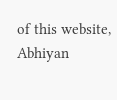of this website, Abhiyan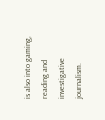is also into gaming, reading and investigative journalism.